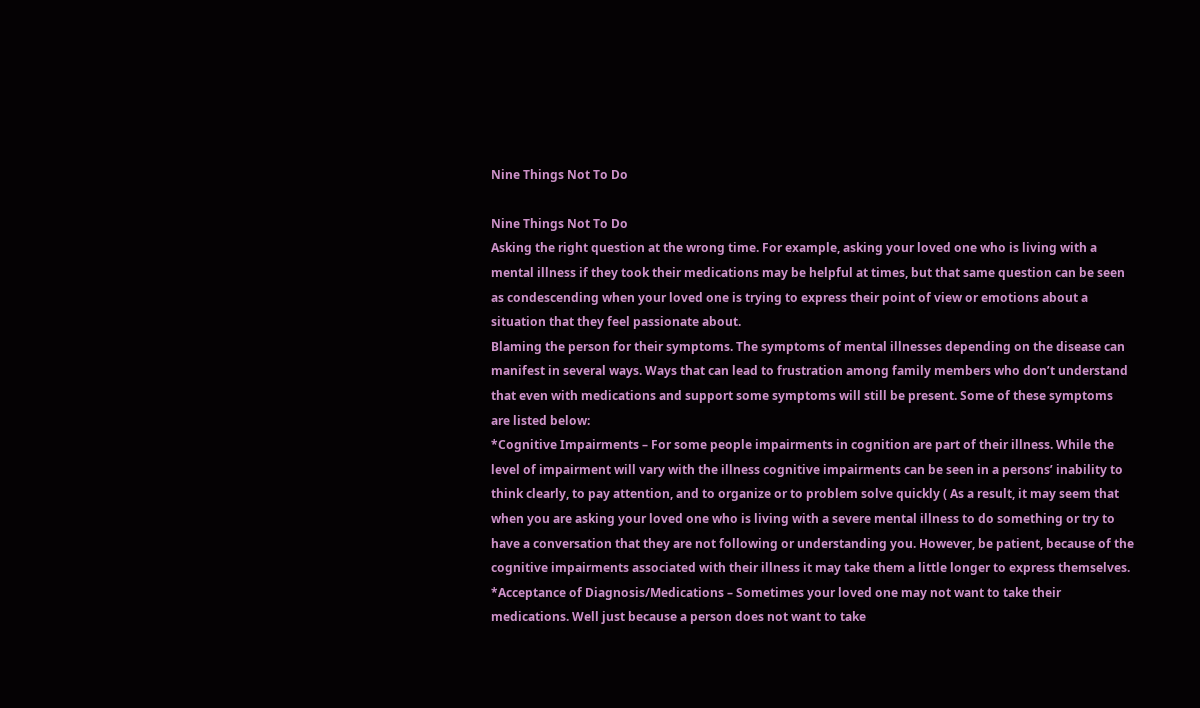Nine Things Not To Do

Nine Things Not To Do
Asking the right question at the wrong time. For example, asking your loved one who is living with a mental illness if they took their medications may be helpful at times, but that same question can be seen as condescending when your loved one is trying to express their point of view or emotions about a situation that they feel passionate about.
Blaming the person for their symptoms. The symptoms of mental illnesses depending on the disease can manifest in several ways. Ways that can lead to frustration among family members who don’t understand that even with medications and support some symptoms will still be present. Some of these symptoms are listed below:
*Cognitive Impairments – For some people impairments in cognition are part of their illness. While the level of impairment will vary with the illness cognitive impairments can be seen in a persons’ inability to think clearly, to pay attention, and to organize or to problem solve quickly ( As a result, it may seem that when you are asking your loved one who is living with a severe mental illness to do something or try to have a conversation that they are not following or understanding you. However, be patient, because of the cognitive impairments associated with their illness it may take them a little longer to express themselves.
*Acceptance of Diagnosis/Medications – Sometimes your loved one may not want to take their medications. Well just because a person does not want to take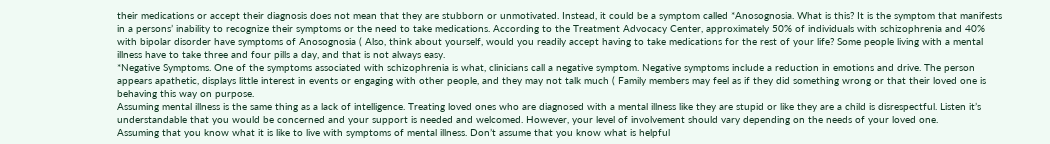their medications or accept their diagnosis does not mean that they are stubborn or unmotivated. Instead, it could be a symptom called *Anosognosia. What is this? It is the symptom that manifests in a persons’ inability to recognize their symptoms or the need to take medications. According to the Treatment Advocacy Center, approximately 50% of individuals with schizophrenia and 40% with bipolar disorder have symptoms of Anosognosia ( Also, think about yourself, would you readily accept having to take medications for the rest of your life? Some people living with a mental illness have to take three and four pills a day, and that is not always easy.
*Negative Symptoms. One of the symptoms associated with schizophrenia is what, clinicians call a negative symptom. Negative symptoms include a reduction in emotions and drive. The person appears apathetic, displays little interest in events or engaging with other people, and they may not talk much ( Family members may feel as if they did something wrong or that their loved one is behaving this way on purpose.
Assuming mental illness is the same thing as a lack of intelligence. Treating loved ones who are diagnosed with a mental illness like they are stupid or like they are a child is disrespectful. Listen it’s understandable that you would be concerned and your support is needed and welcomed. However, your level of involvement should vary depending on the needs of your loved one.
Assuming that you know what it is like to live with symptoms of mental illness. Don’t assume that you know what is helpful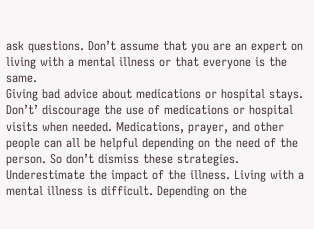ask questions. Don’t assume that you are an expert on living with a mental illness or that everyone is the same.
Giving bad advice about medications or hospital stays. Don’t’ discourage the use of medications or hospital visits when needed. Medications, prayer, and other people can all be helpful depending on the need of the person. So don’t dismiss these strategies.
Underestimate the impact of the illness. Living with a mental illness is difficult. Depending on the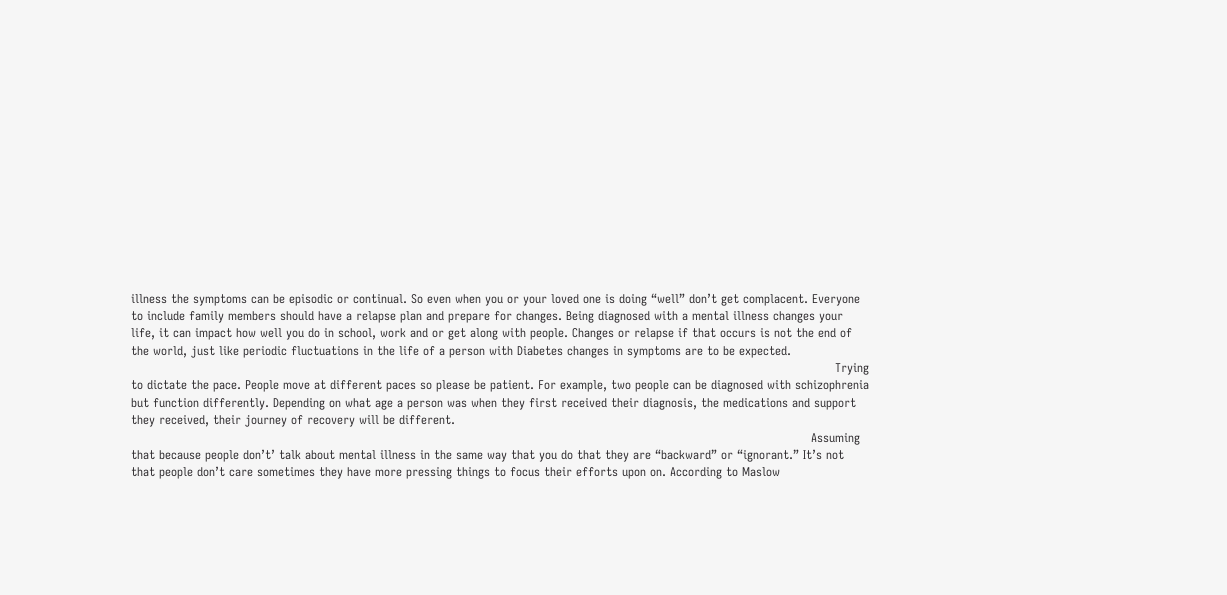illness the symptoms can be episodic or continual. So even when you or your loved one is doing “well” don’t get complacent. Everyone to include family members should have a relapse plan and prepare for changes. Being diagnosed with a mental illness changes your life, it can impact how well you do in school, work and or get along with people. Changes or relapse if that occurs is not the end of the world, just like periodic fluctuations in the life of a person with Diabetes changes in symptoms are to be expected.
                                                                                                                                                                                Trying to dictate the pace. People move at different paces so please be patient. For example, two people can be diagnosed with schizophrenia but function differently. Depending on what age a person was when they first received their diagnosis, the medications and support they received, their journey of recovery will be different.
                                                                                                                                                                          Assuming that because people don’t’ talk about mental illness in the same way that you do that they are “backward” or “ignorant.” It’s not that people don’t care sometimes they have more pressing things to focus their efforts upon on. According to Maslow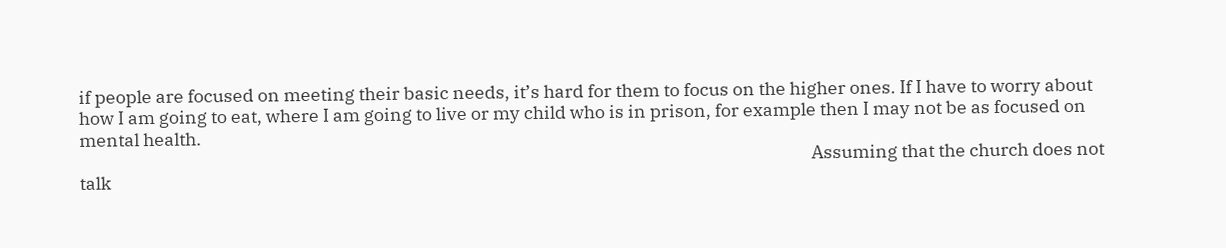if people are focused on meeting their basic needs, it’s hard for them to focus on the higher ones. If I have to worry about how I am going to eat, where I am going to live or my child who is in prison, for example then I may not be as focused on mental health.
                                                                                                                                                                                       Assuming that the church does not talk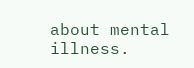about mental illness.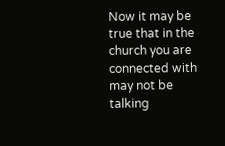Now it may be true that in the church you are connected with may not be talking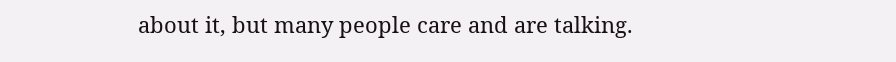about it, but many people care and are talking.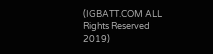(IGBATT.COM ALL Rights Reserved 2019)